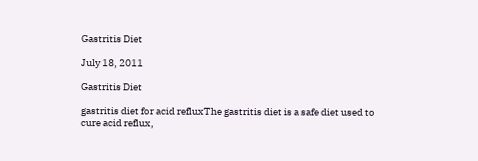Gastritis Diet

July 18, 2011

Gastritis Diet

gastritis diet for acid refluxThe gastritis diet is a safe diet used to cure acid reflux,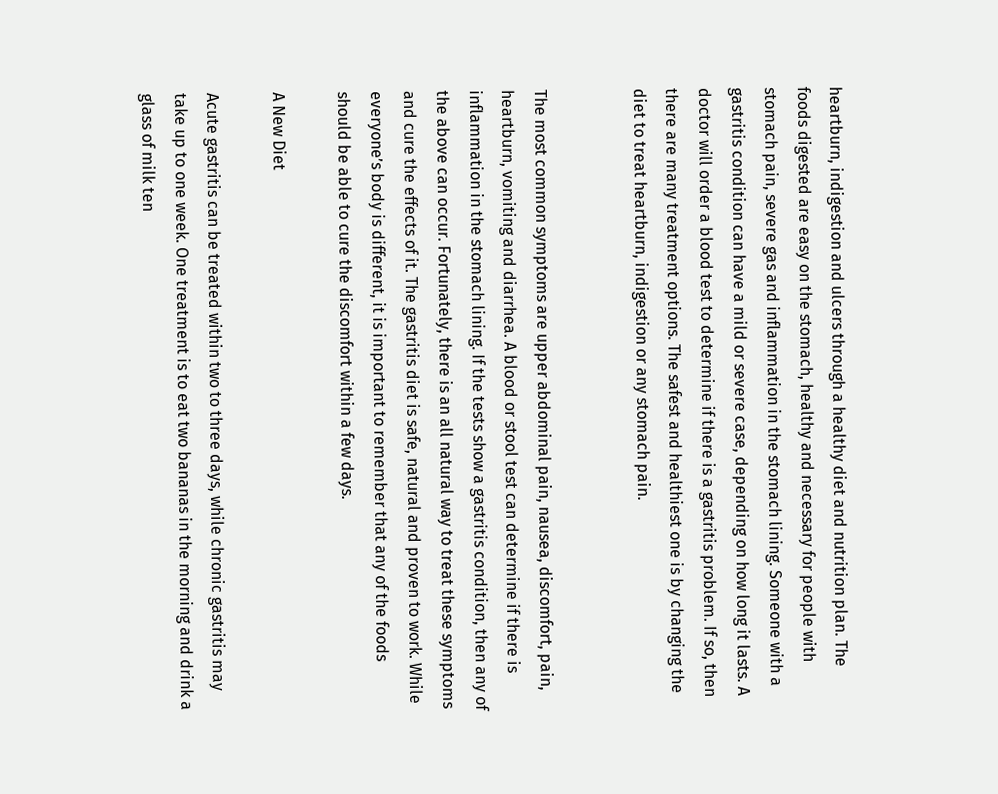heartburn, indigestion and ulcers through a healthy diet and nutrition plan. The foods digested are easy on the stomach, healthy and necessary for people with stomach pain, severe gas and inflammation in the stomach lining. Someone with a gastritis condition can have a mild or severe case, depending on how long it lasts. A doctor will order a blood test to determine if there is a gastritis problem. If so, then there are many treatment options. The safest and healthiest one is by changing the diet to treat heartburn, indigestion or any stomach pain.


The most common symptoms are upper abdominal pain, nausea, discomfort, pain, heartburn, vomiting and diarrhea. A blood or stool test can determine if there is inflammation in the stomach lining. If the tests show a gastritis condition, then any of the above can occur. Fortunately, there is an all natural way to treat these symptoms and cure the effects of it. The gastritis diet is safe, natural and proven to work. While everyone’s body is different, it is important to remember that any of the foods should be able to cure the discomfort within a few days.

A New Diet

Acute gastritis can be treated within two to three days, while chronic gastritis may take up to one week. One treatment is to eat two bananas in the morning and drink a glass of milk ten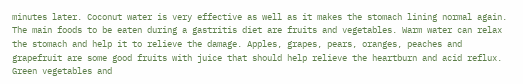minutes later. Coconut water is very effective as well as it makes the stomach lining normal again. The main foods to be eaten during a gastritis diet are fruits and vegetables. Warm water can relax the stomach and help it to relieve the damage. Apples, grapes, pears, oranges, peaches and grapefruit are some good fruits with juice that should help relieve the heartburn and acid reflux. Green vegetables and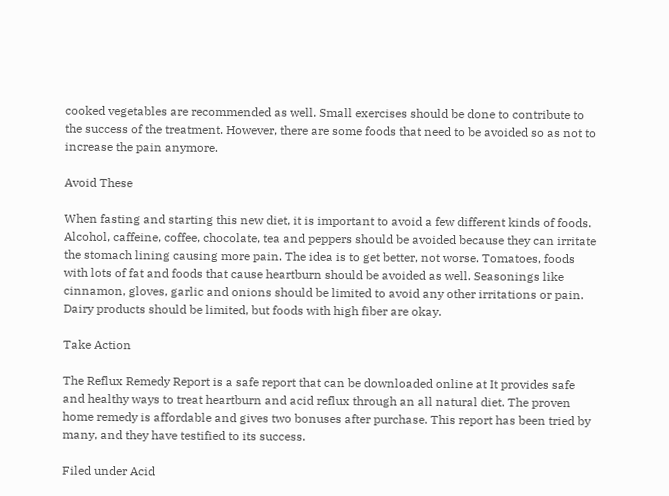cooked vegetables are recommended as well. Small exercises should be done to contribute to the success of the treatment. However, there are some foods that need to be avoided so as not to increase the pain anymore.

Avoid These

When fasting and starting this new diet, it is important to avoid a few different kinds of foods. Alcohol, caffeine, coffee, chocolate, tea and peppers should be avoided because they can irritate the stomach lining causing more pain. The idea is to get better, not worse. Tomatoes, foods with lots of fat and foods that cause heartburn should be avoided as well. Seasonings like cinnamon, gloves, garlic and onions should be limited to avoid any other irritations or pain. Dairy products should be limited, but foods with high fiber are okay.

Take Action

The Reflux Remedy Report is a safe report that can be downloaded online at It provides safe and healthy ways to treat heartburn and acid reflux through an all natural diet. The proven home remedy is affordable and gives two bonuses after purchase. This report has been tried by many, and they have testified to its success.

Filed under Acid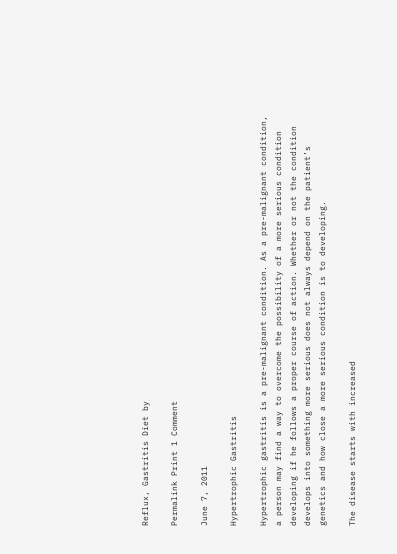Reflux, Gastritis Diet by

Permalink Print 1 Comment

June 7, 2011

Hypertrophic Gastritis

Hypertrophic gastritis is a pre-malignant condition. As a pre-malignant condition, a person may find a way to overcome the possibility of a more serious condition developing if he follows a proper course of action. Whether or not the condition develops into something more serious does not always depend on the patient’s genetics and how close a more serious condition is to developing.

The disease starts with increased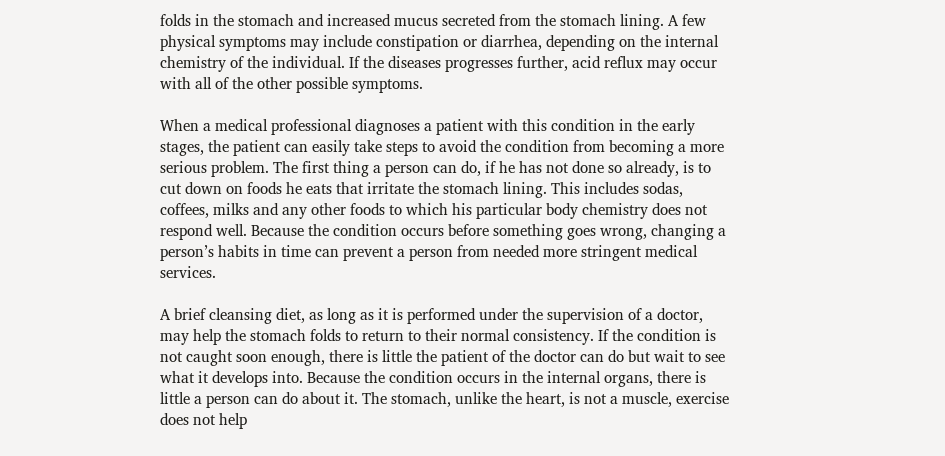folds in the stomach and increased mucus secreted from the stomach lining. A few physical symptoms may include constipation or diarrhea, depending on the internal chemistry of the individual. If the diseases progresses further, acid reflux may occur with all of the other possible symptoms.

When a medical professional diagnoses a patient with this condition in the early stages, the patient can easily take steps to avoid the condition from becoming a more serious problem. The first thing a person can do, if he has not done so already, is to cut down on foods he eats that irritate the stomach lining. This includes sodas, coffees, milks and any other foods to which his particular body chemistry does not respond well. Because the condition occurs before something goes wrong, changing a person’s habits in time can prevent a person from needed more stringent medical services.

A brief cleansing diet, as long as it is performed under the supervision of a doctor, may help the stomach folds to return to their normal consistency. If the condition is not caught soon enough, there is little the patient of the doctor can do but wait to see what it develops into. Because the condition occurs in the internal organs, there is little a person can do about it. The stomach, unlike the heart, is not a muscle, exercise does not help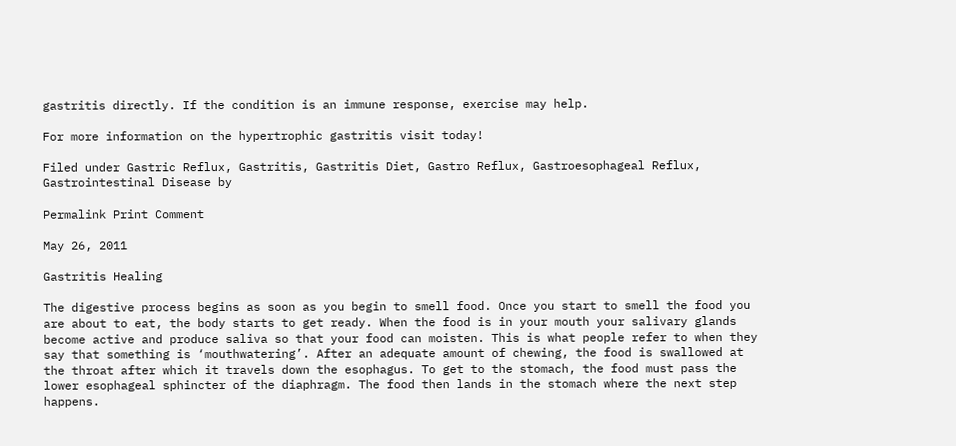gastritis directly. If the condition is an immune response, exercise may help.

For more information on the hypertrophic gastritis visit today!

Filed under Gastric Reflux, Gastritis, Gastritis Diet, Gastro Reflux, Gastroesophageal Reflux, Gastrointestinal Disease by

Permalink Print Comment

May 26, 2011

Gastritis Healing

The digestive process begins as soon as you begin to smell food. Once you start to smell the food you are about to eat, the body starts to get ready. When the food is in your mouth your salivary glands become active and produce saliva so that your food can moisten. This is what people refer to when they say that something is ‘mouthwatering’. After an adequate amount of chewing, the food is swallowed at the throat after which it travels down the esophagus. To get to the stomach, the food must pass the lower esophageal sphincter of the diaphragm. The food then lands in the stomach where the next step happens.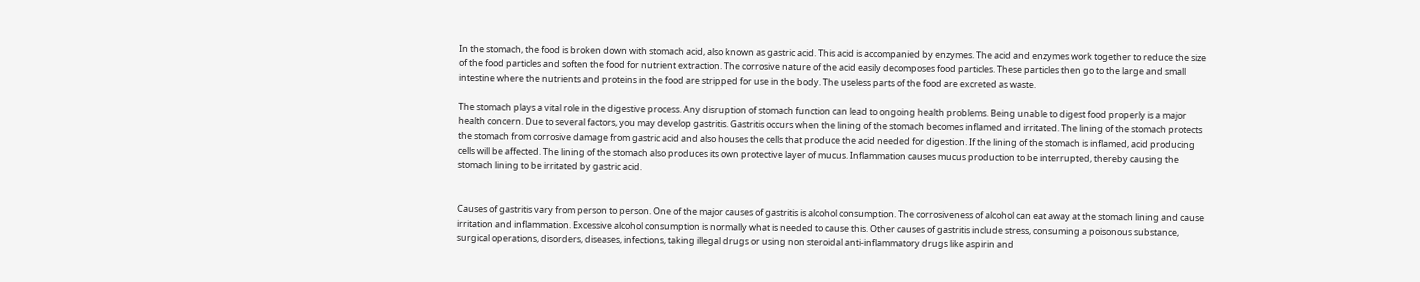In the stomach, the food is broken down with stomach acid, also known as gastric acid. This acid is accompanied by enzymes. The acid and enzymes work together to reduce the size of the food particles and soften the food for nutrient extraction. The corrosive nature of the acid easily decomposes food particles. These particles then go to the large and small intestine where the nutrients and proteins in the food are stripped for use in the body. The useless parts of the food are excreted as waste.

The stomach plays a vital role in the digestive process. Any disruption of stomach function can lead to ongoing health problems. Being unable to digest food properly is a major health concern. Due to several factors, you may develop gastritis. Gastritis occurs when the lining of the stomach becomes inflamed and irritated. The lining of the stomach protects the stomach from corrosive damage from gastric acid and also houses the cells that produce the acid needed for digestion. If the lining of the stomach is inflamed, acid producing cells will be affected. The lining of the stomach also produces its own protective layer of mucus. Inflammation causes mucus production to be interrupted, thereby causing the stomach lining to be irritated by gastric acid.


Causes of gastritis vary from person to person. One of the major causes of gastritis is alcohol consumption. The corrosiveness of alcohol can eat away at the stomach lining and cause irritation and inflammation. Excessive alcohol consumption is normally what is needed to cause this. Other causes of gastritis include stress, consuming a poisonous substance, surgical operations, disorders, diseases, infections, taking illegal drugs or using non steroidal anti-inflammatory drugs like aspirin and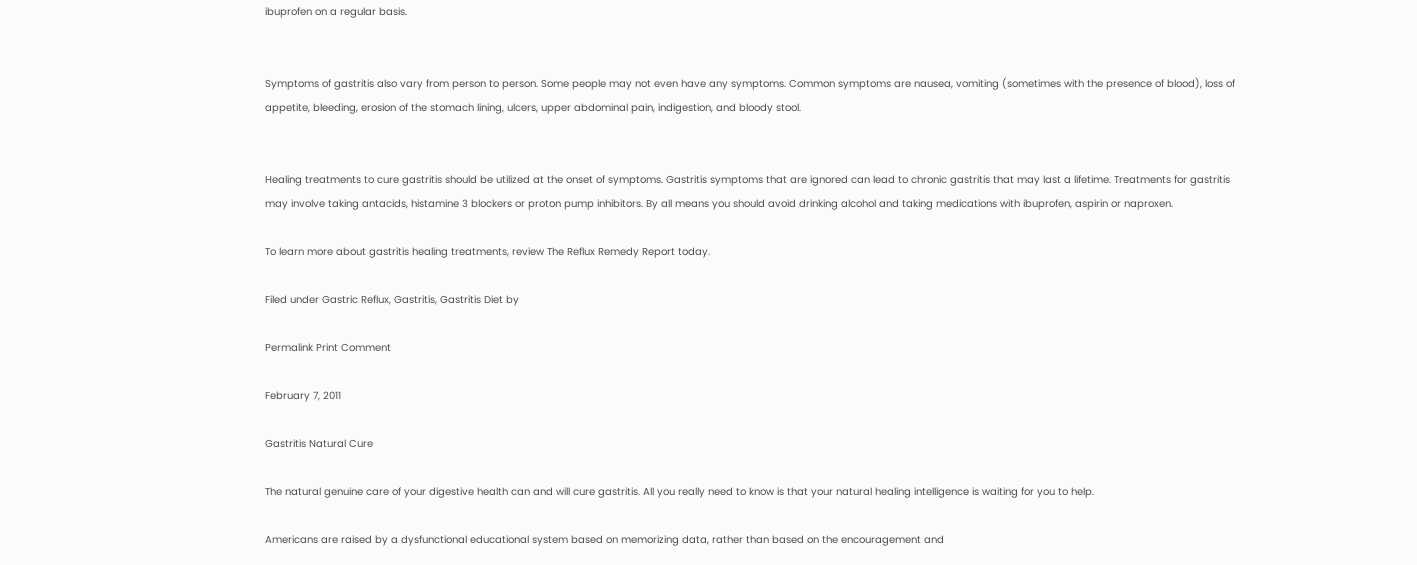ibuprofen on a regular basis.


Symptoms of gastritis also vary from person to person. Some people may not even have any symptoms. Common symptoms are nausea, vomiting (sometimes with the presence of blood), loss of appetite, bleeding, erosion of the stomach lining, ulcers, upper abdominal pain, indigestion, and bloody stool.


Healing treatments to cure gastritis should be utilized at the onset of symptoms. Gastritis symptoms that are ignored can lead to chronic gastritis that may last a lifetime. Treatments for gastritis may involve taking antacids, histamine 3 blockers or proton pump inhibitors. By all means you should avoid drinking alcohol and taking medications with ibuprofen, aspirin or naproxen.

To learn more about gastritis healing treatments, review The Reflux Remedy Report today.

Filed under Gastric Reflux, Gastritis, Gastritis Diet by

Permalink Print Comment

February 7, 2011

Gastritis Natural Cure

The natural genuine care of your digestive health can and will cure gastritis. All you really need to know is that your natural healing intelligence is waiting for you to help.

Americans are raised by a dysfunctional educational system based on memorizing data, rather than based on the encouragement and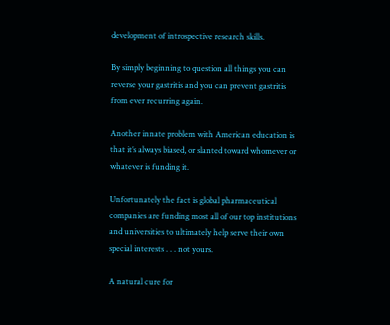development of introspective research skills.

By simply beginning to question all things you can reverse your gastritis and you can prevent gastritis from ever recurring again.

Another innate problem with American education is that it’s always biased, or slanted toward whomever or whatever is funding it.

Unfortunately the fact is global pharmaceutical companies are funding most all of our top institutions and universities to ultimately help serve their own special interests . . . not yours.

A natural cure for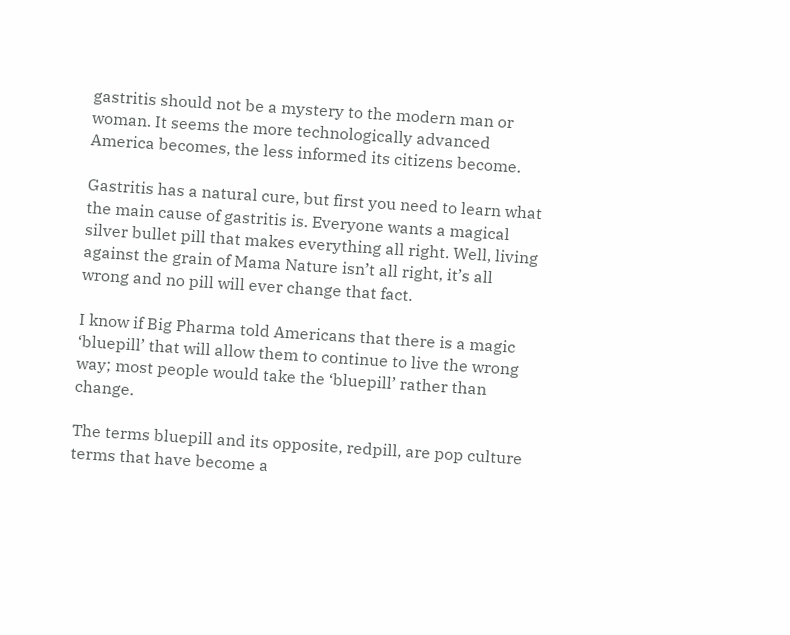gastritis should not be a mystery to the modern man or woman. It seems the more technologically advanced America becomes, the less informed its citizens become.

Gastritis has a natural cure, but first you need to learn what the main cause of gastritis is. Everyone wants a magical silver bullet pill that makes everything all right. Well, living against the grain of Mama Nature isn’t all right, it’s all wrong and no pill will ever change that fact.

I know if Big Pharma told Americans that there is a magic ‘bluepill’ that will allow them to continue to live the wrong way; most people would take the ‘bluepill’ rather than change.

The terms bluepill and its opposite, redpill, are pop culture terms that have become a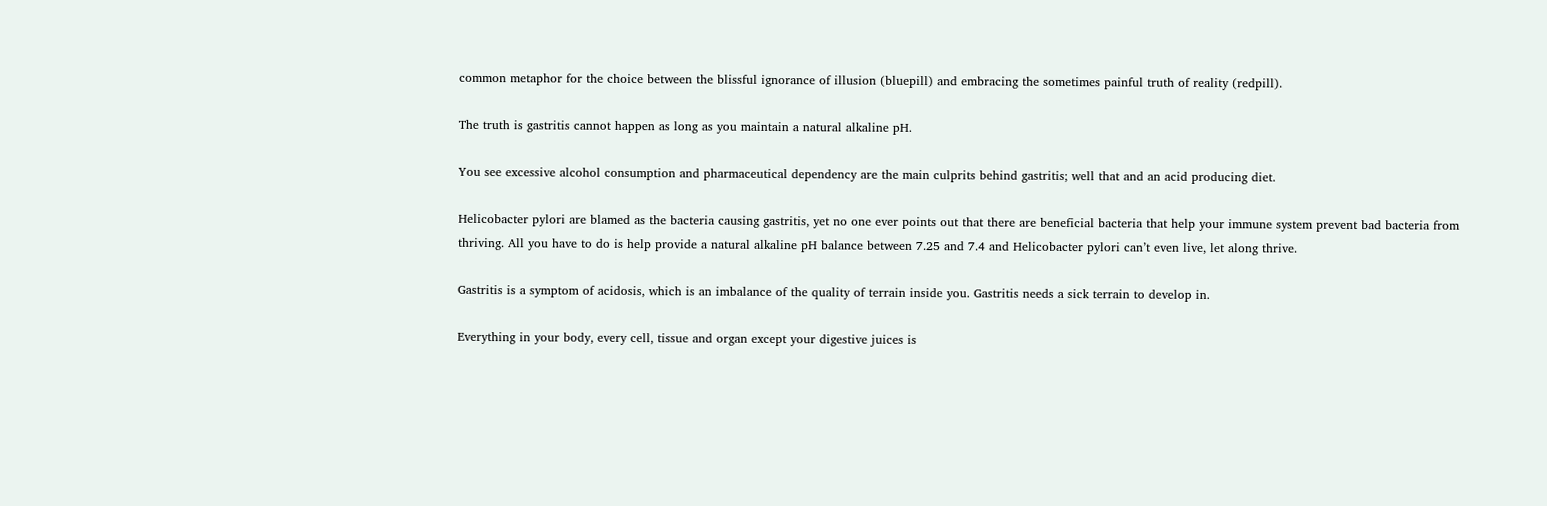common metaphor for the choice between the blissful ignorance of illusion (bluepill) and embracing the sometimes painful truth of reality (redpill).

The truth is gastritis cannot happen as long as you maintain a natural alkaline pH.

You see excessive alcohol consumption and pharmaceutical dependency are the main culprits behind gastritis; well that and an acid producing diet.

Helicobacter pylori are blamed as the bacteria causing gastritis, yet no one ever points out that there are beneficial bacteria that help your immune system prevent bad bacteria from thriving. All you have to do is help provide a natural alkaline pH balance between 7.25 and 7.4 and Helicobacter pylori can’t even live, let along thrive.

Gastritis is a symptom of acidosis, which is an imbalance of the quality of terrain inside you. Gastritis needs a sick terrain to develop in.

Everything in your body, every cell, tissue and organ except your digestive juices is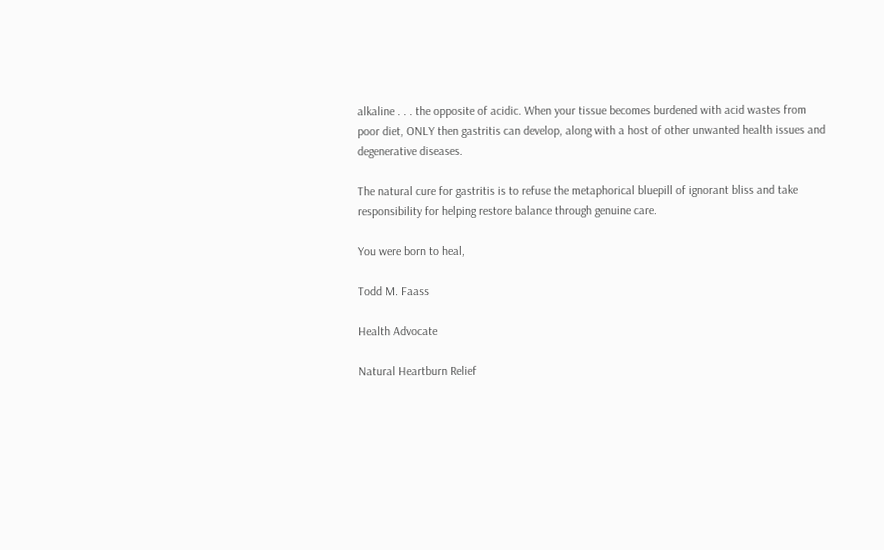alkaline . . . the opposite of acidic. When your tissue becomes burdened with acid wastes from poor diet, ONLY then gastritis can develop, along with a host of other unwanted health issues and degenerative diseases.

The natural cure for gastritis is to refuse the metaphorical bluepill of ignorant bliss and take responsibility for helping restore balance through genuine care.

You were born to heal,

Todd M. Faass

Health Advocate

Natural Heartburn Relief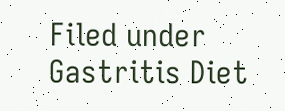Filed under Gastritis Diet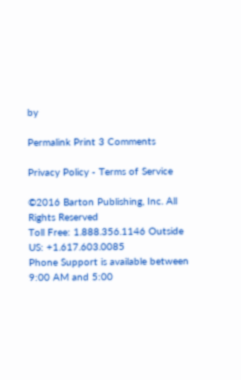by

Permalink Print 3 Comments

Privacy Policy - Terms of Service

©2016 Barton Publishing, Inc. All Rights Reserved
Toll Free: 1.888.356.1146 Outside US: +1.617.603.0085
Phone Support is available between 9:00 AM and 5:00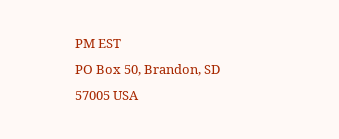PM EST
PO Box 50, Brandon, SD 57005 USA